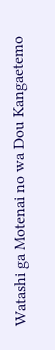Watashi ga Motenai no wa Dou Kangaetemo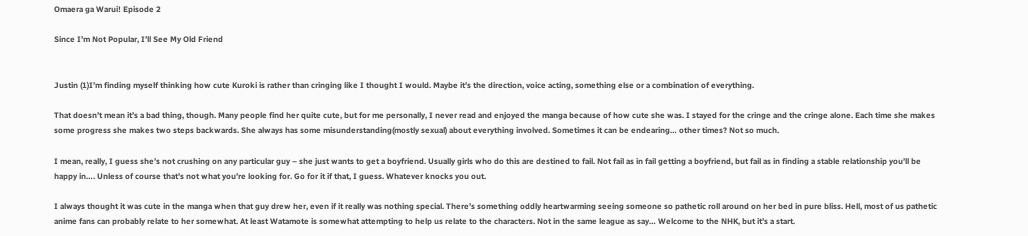Omaera ga Warui! Episode 2

Since I’m Not Popular, I’ll See My Old Friend


Justin (1)I’m finding myself thinking how cute Kuroki is rather than cringing like I thought I would. Maybe it’s the direction, voice acting, something else or a combination of everything.

That doesn’t mean it’s a bad thing, though. Many people find her quite cute, but for me personally, I never read and enjoyed the manga because of how cute she was. I stayed for the cringe and the cringe alone. Each time she makes some progress she makes two steps backwards. She always has some misunderstanding(mostly sexual) about everything involved. Sometimes it can be endearing… other times? Not so much.

I mean, really, I guess she’s not crushing on any particular guy – she just wants to get a boyfriend. Usually girls who do this are destined to fail. Not fail as in fail getting a boyfriend, but fail as in finding a stable relationship you’ll be happy in…. Unless of course that’s not what you’re looking for. Go for it if that, I guess. Whatever knocks you out.

I always thought it was cute in the manga when that guy drew her, even if it really was nothing special. There’s something oddly heartwarming seeing someone so pathetic roll around on her bed in pure bliss. Hell, most of us pathetic anime fans can probably relate to her somewhat. At least Watamote is somewhat attempting to help us relate to the characters. Not in the same league as say… Welcome to the NHK, but it’s a start.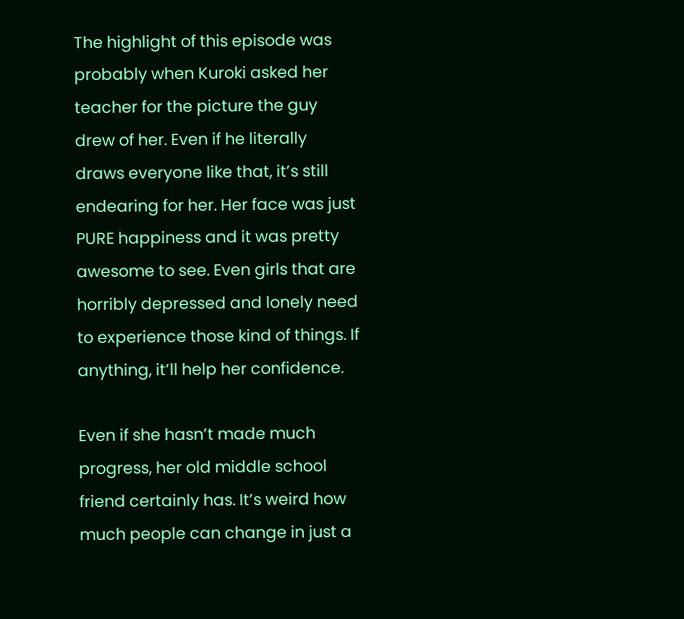The highlight of this episode was probably when Kuroki asked her teacher for the picture the guy drew of her. Even if he literally draws everyone like that, it’s still endearing for her. Her face was just PURE happiness and it was pretty awesome to see. Even girls that are horribly depressed and lonely need to experience those kind of things. If anything, it’ll help her confidence.

Even if she hasn’t made much progress, her old middle school friend certainly has. It’s weird how much people can change in just a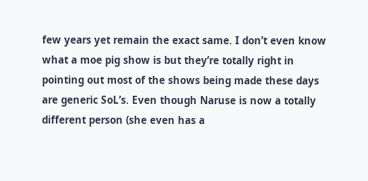few years yet remain the exact same. I don’t even know what a moe pig show is but they’re totally right in pointing out most of the shows being made these days are generic SoL’s. Even though Naruse is now a totally different person (she even has a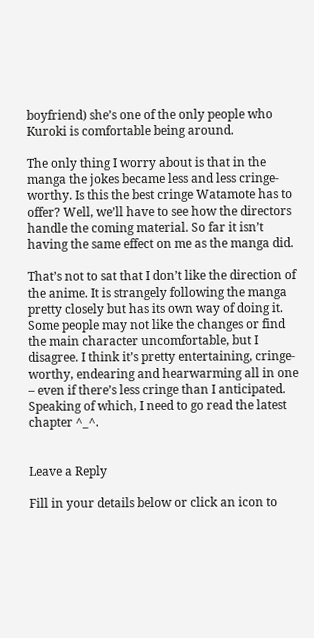boyfriend) she’s one of the only people who Kuroki is comfortable being around.

The only thing I worry about is that in the manga the jokes became less and less cringe-worthy. Is this the best cringe Watamote has to offer? Well, we’ll have to see how the directors handle the coming material. So far it isn’t having the same effect on me as the manga did.

That’s not to sat that I don’t like the direction of the anime. It is strangely following the manga pretty closely but has its own way of doing it. Some people may not like the changes or find the main character uncomfortable, but I disagree. I think it’s pretty entertaining, cringe-worthy, endearing and hearwarming all in one – even if there’s less cringe than I anticipated. Speaking of which, I need to go read the latest chapter ^_^.


Leave a Reply

Fill in your details below or click an icon to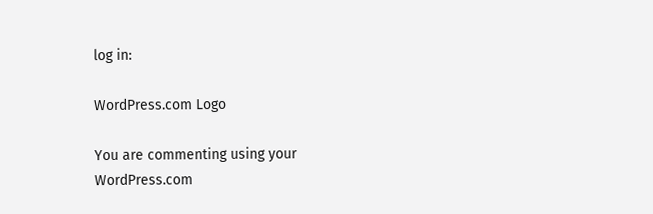log in:

WordPress.com Logo

You are commenting using your WordPress.com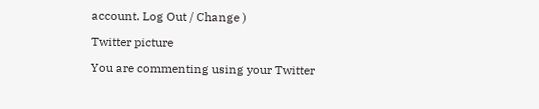account. Log Out / Change )

Twitter picture

You are commenting using your Twitter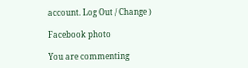account. Log Out / Change )

Facebook photo

You are commenting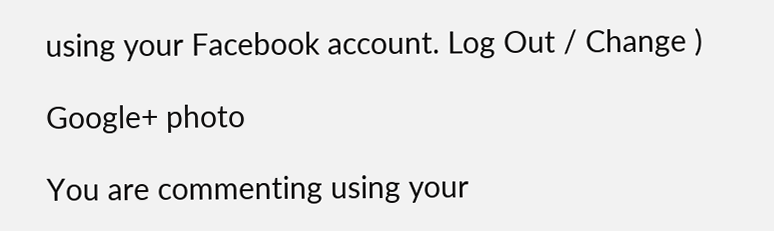using your Facebook account. Log Out / Change )

Google+ photo

You are commenting using your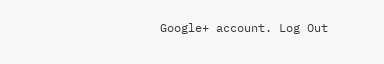Google+ account. Log Out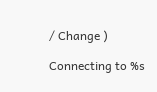/ Change )

Connecting to %s